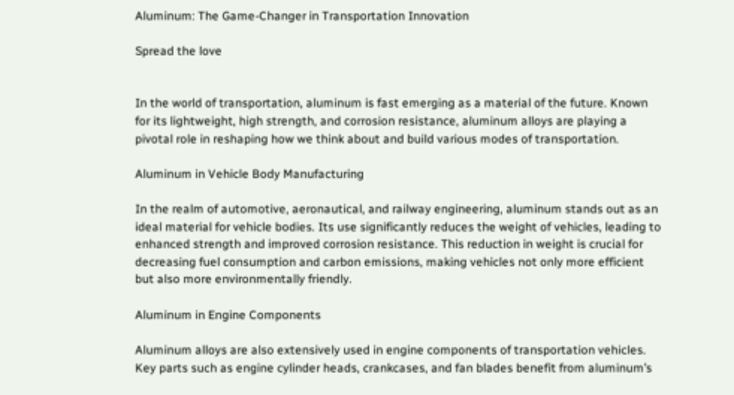Aluminum: The Game-Changer in Transportation Innovation

Spread the love


In the world of transportation, aluminum is fast emerging as a material of the future. Known for its lightweight, high strength, and corrosion resistance, aluminum alloys are playing a pivotal role in reshaping how we think about and build various modes of transportation.

Aluminum in Vehicle Body Manufacturing

In the realm of automotive, aeronautical, and railway engineering, aluminum stands out as an ideal material for vehicle bodies. Its use significantly reduces the weight of vehicles, leading to enhanced strength and improved corrosion resistance. This reduction in weight is crucial for decreasing fuel consumption and carbon emissions, making vehicles not only more efficient but also more environmentally friendly.

Aluminum in Engine Components

Aluminum alloys are also extensively used in engine components of transportation vehicles. Key parts such as engine cylinder heads, crankcases, and fan blades benefit from aluminum’s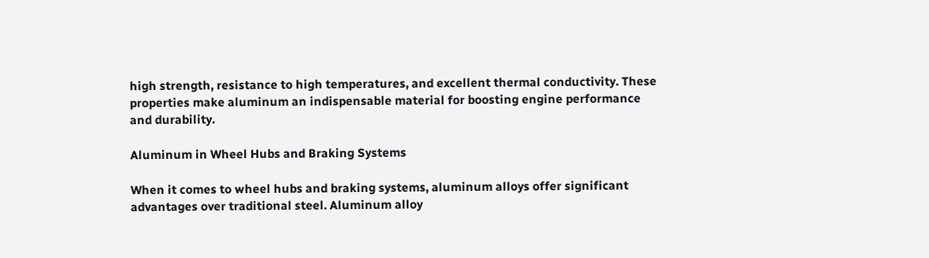high strength, resistance to high temperatures, and excellent thermal conductivity. These properties make aluminum an indispensable material for boosting engine performance and durability.

Aluminum in Wheel Hubs and Braking Systems

When it comes to wheel hubs and braking systems, aluminum alloys offer significant advantages over traditional steel. Aluminum alloy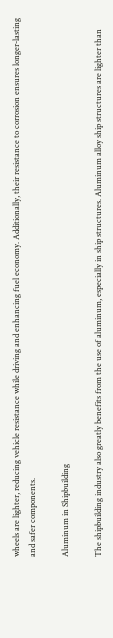wheels are lighter, reducing vehicle resistance while driving and enhancing fuel economy. Additionally, their resistance to corrosion ensures longer-lasting and safer components.

Aluminum in Shipbuilding

The shipbuilding industry also greatly benefits from the use of aluminum, especially in ship structures. Aluminum alloy ship structures are lighter than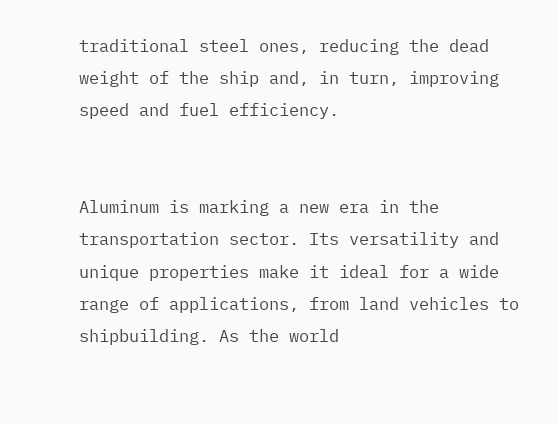traditional steel ones, reducing the dead weight of the ship and, in turn, improving speed and fuel efficiency.


Aluminum is marking a new era in the transportation sector. Its versatility and unique properties make it ideal for a wide range of applications, from land vehicles to shipbuilding. As the world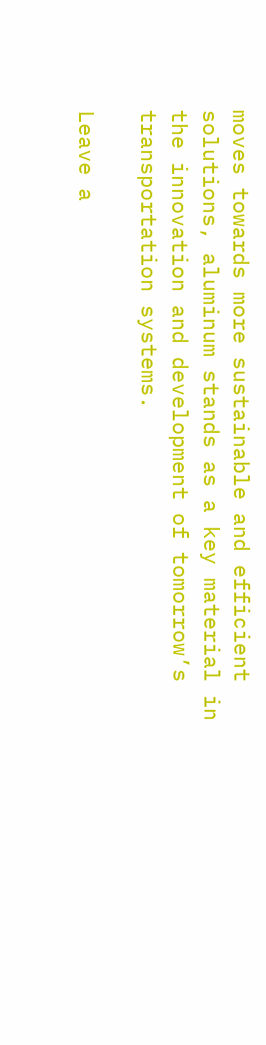moves towards more sustainable and efficient solutions, aluminum stands as a key material in the innovation and development of tomorrow’s transportation systems.

Leave a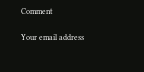Comment

Your email address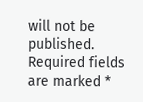will not be published. Required fields are marked *